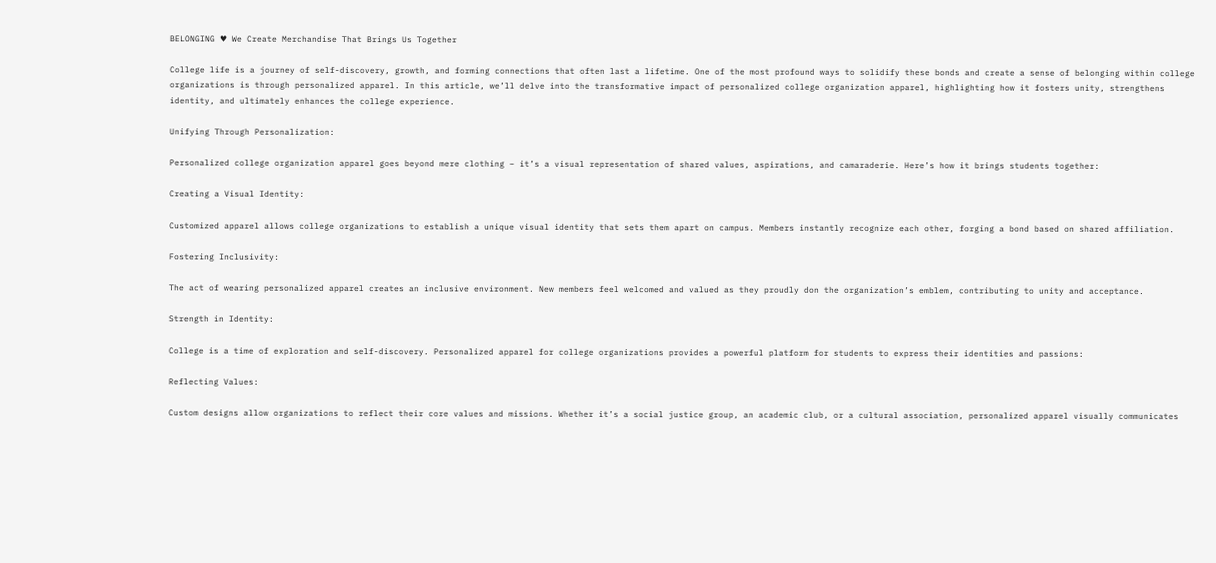BELONGING ♥ We Create Merchandise That Brings Us Together

College life is a journey of self-discovery, growth, and forming connections that often last a lifetime. One of the most profound ways to solidify these bonds and create a sense of belonging within college organizations is through personalized apparel. In this article, we’ll delve into the transformative impact of personalized college organization apparel, highlighting how it fosters unity, strengthens identity, and ultimately enhances the college experience.

Unifying Through Personalization:

Personalized college organization apparel goes beyond mere clothing – it’s a visual representation of shared values, aspirations, and camaraderie. Here’s how it brings students together:

Creating a Visual Identity:

Customized apparel allows college organizations to establish a unique visual identity that sets them apart on campus. Members instantly recognize each other, forging a bond based on shared affiliation.

Fostering Inclusivity:

The act of wearing personalized apparel creates an inclusive environment. New members feel welcomed and valued as they proudly don the organization’s emblem, contributing to unity and acceptance.

Strength in Identity:

College is a time of exploration and self-discovery. Personalized apparel for college organizations provides a powerful platform for students to express their identities and passions:

Reflecting Values:

Custom designs allow organizations to reflect their core values and missions. Whether it’s a social justice group, an academic club, or a cultural association, personalized apparel visually communicates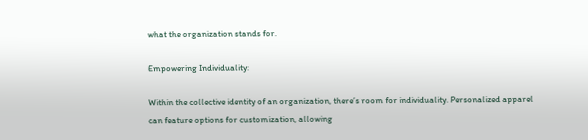what the organization stands for.

Empowering Individuality:

Within the collective identity of an organization, there’s room for individuality. Personalized apparel can feature options for customization, allowing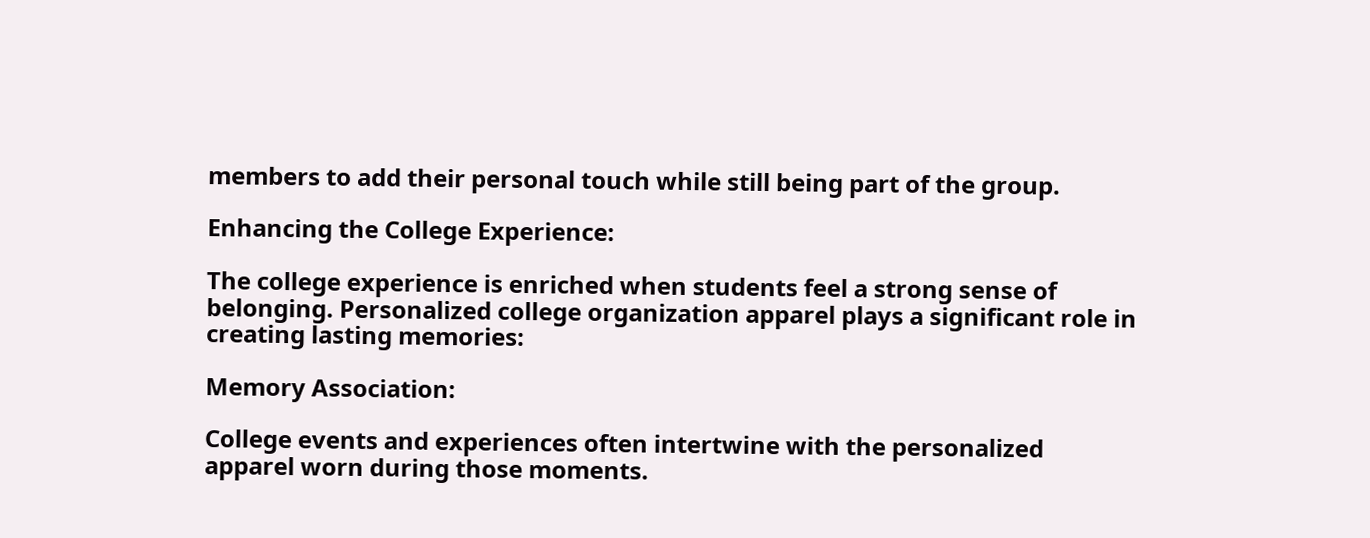members to add their personal touch while still being part of the group.

Enhancing the College Experience:

The college experience is enriched when students feel a strong sense of belonging. Personalized college organization apparel plays a significant role in creating lasting memories:

Memory Association:

College events and experiences often intertwine with the personalized apparel worn during those moments.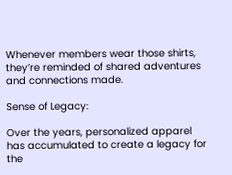Whenever members wear those shirts, they’re reminded of shared adventures and connections made.

Sense of Legacy:

Over the years, personalized apparel has accumulated to create a legacy for the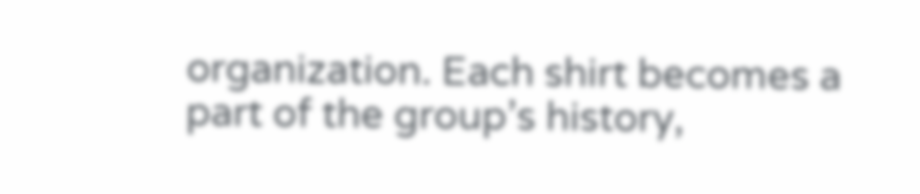organization. Each shirt becomes a part of the group’s history,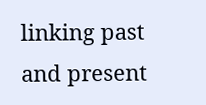linking past and present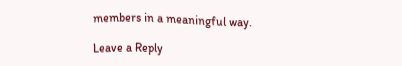members in a meaningful way.

Leave a Reply